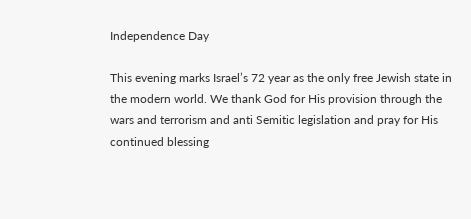Independence Day

This evening marks Israel’s 72 year as the only free Jewish state in the modern world. We thank God for His provision through the wars and terrorism and anti Semitic legislation and pray for His continued blessing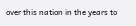over this nation in the years to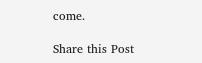come.

Share this Post